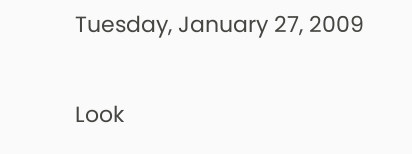Tuesday, January 27, 2009

Look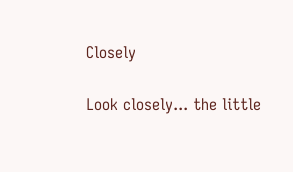Closely

Look closely... the little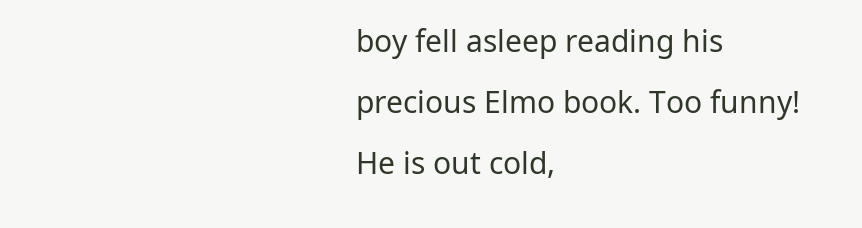boy fell asleep reading his precious Elmo book. Too funny! He is out cold,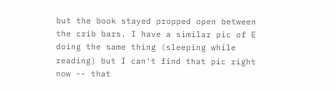but the book stayed propped open between the crib bars. I have a similar pic of E doing the same thing (sleeping while reading) but I can't find that pic right now -- that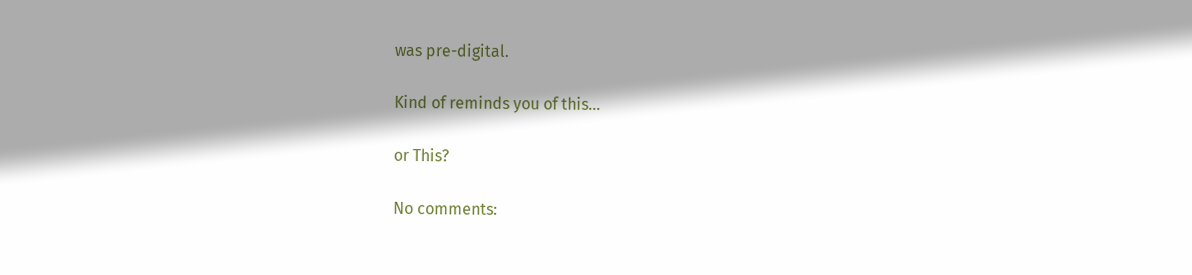was pre-digital.

Kind of reminds you of this...

or This?

No comments: